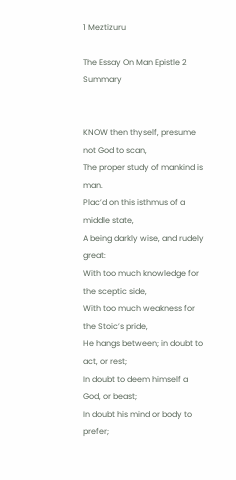1 Meztizuru

The Essay On Man Epistle 2 Summary


KNOW then thyself, presume not God to scan,
The proper study of mankind is man.
Plac’d on this isthmus of a middle state,
A being darkly wise, and rudely great:
With too much knowledge for the sceptic side,
With too much weakness for the Stoic’s pride,
He hangs between; in doubt to act, or rest;
In doubt to deem himself a God, or beast;
In doubt his mind or body to prefer;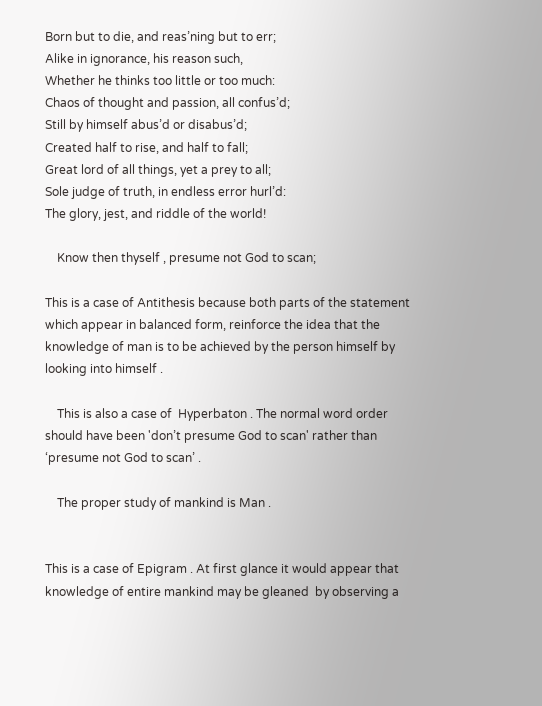Born but to die, and reas’ning but to err;
Alike in ignorance, his reason such,
Whether he thinks too little or too much:
Chaos of thought and passion, all confus’d;
Still by himself abus’d or disabus’d;
Created half to rise, and half to fall;
Great lord of all things, yet a prey to all;
Sole judge of truth, in endless error hurl’d:
The glory, jest, and riddle of the world!

    Know then thyself , presume not God to scan;

This is a case of Antithesis because both parts of the statement which appear in balanced form, reinforce the idea that the knowledge of man is to be achieved by the person himself by looking into himself .

    This is also a case of  Hyperbaton . The normal word order should have been 'don’t presume God to scan' rather than ‘presume not God to scan’ .

    The proper study of mankind is Man .


This is a case of Epigram . At first glance it would appear that knowledge of entire mankind may be gleaned  by observing a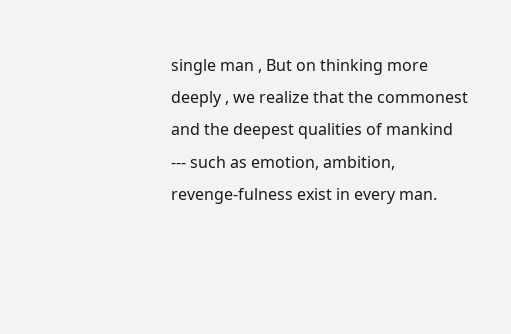single man , But on thinking more deeply , we realize that the commonest and the deepest qualities of mankind --- such as emotion, ambition,   revenge-fulness exist in every man.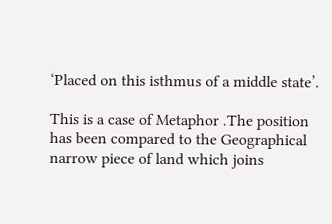‘Placed on this isthmus of a middle state’.

This is a case of Metaphor .The position has been compared to the Geographical narrow piece of land which joins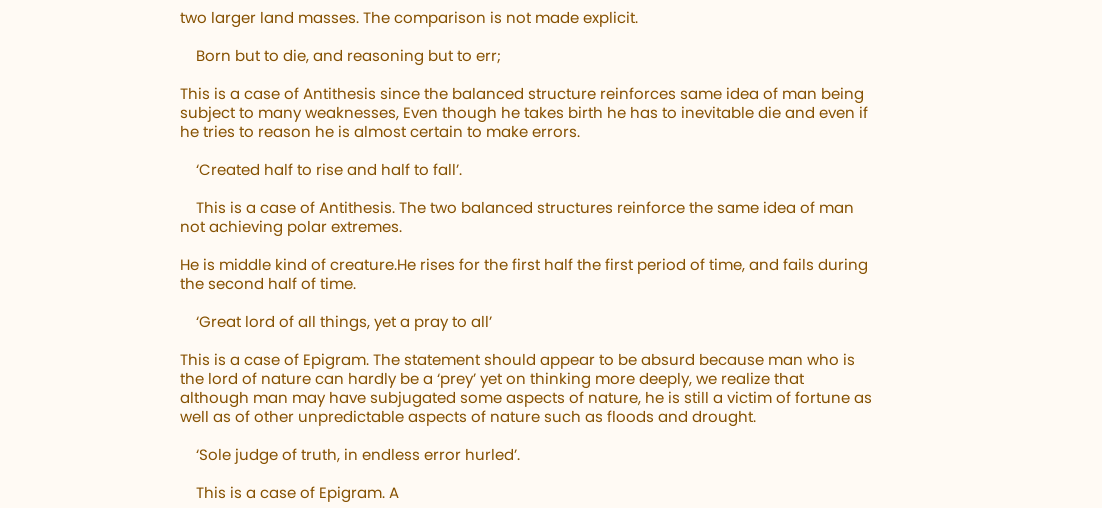two larger land masses. The comparison is not made explicit.

    Born but to die, and reasoning but to err;

This is a case of Antithesis since the balanced structure reinforces same idea of man being subject to many weaknesses, Even though he takes birth he has to inevitable die and even if he tries to reason he is almost certain to make errors.

    ‘Created half to rise and half to fall’.

    This is a case of Antithesis. The two balanced structures reinforce the same idea of man not achieving polar extremes.

He is middle kind of creature.He rises for the first half the first period of time, and fails during the second half of time.

    ‘Great lord of all things, yet a pray to all’

This is a case of Epigram. The statement should appear to be absurd because man who is the lord of nature can hardly be a ‘prey’ yet on thinking more deeply, we realize that although man may have subjugated some aspects of nature, he is still a victim of fortune as well as of other unpredictable aspects of nature such as floods and drought.

    ‘Sole judge of truth, in endless error hurled’.

    This is a case of Epigram. A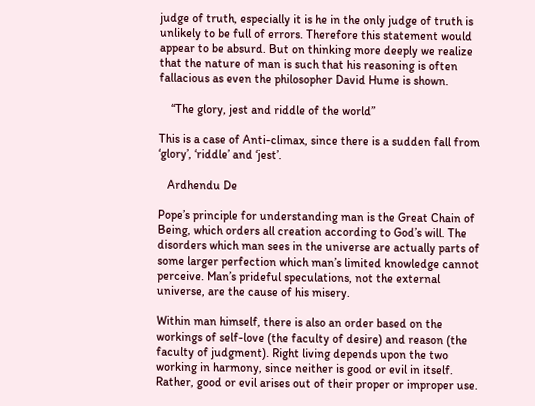judge of truth, especially it is he in the only judge of truth is unlikely to be full of errors. Therefore this statement would appear to be absurd. But on thinking more deeply we realize that the nature of man is such that his reasoning is often fallacious as even the philosopher David Hume is shown.

    “The glory, jest and riddle of the world”

This is a case of Anti-climax, since there is a sudden fall from ‘glory’, ‘riddle’ and ‘jest’.

   Ardhendu De

Pope’s principle for understanding man is the Great Chain of Being, which orders all creation according to God’s will. The disorders which man sees in the universe are actually parts of some larger perfection which man’s limited knowledge cannot perceive. Man’s prideful speculations, not the external universe, are the cause of his misery.

Within man himself, there is also an order based on the workings of self-love (the faculty of desire) and reason (the faculty of judgment). Right living depends upon the two working in harmony, since neither is good or evil in itself. Rather, good or evil arises out of their proper or improper use.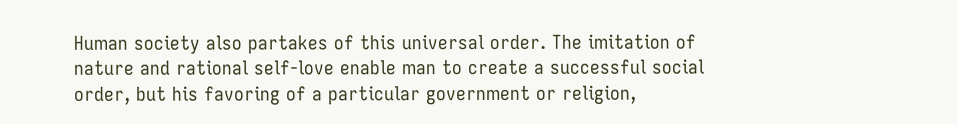Human society also partakes of this universal order. The imitation of nature and rational self-love enable man to create a successful social order, but his favoring of a particular government or religion,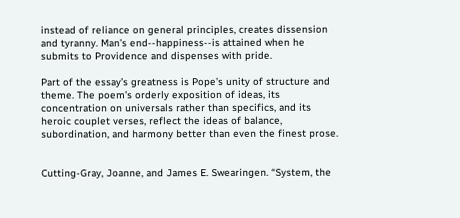instead of reliance on general principles, creates dissension and tyranny. Man’s end--happiness--is attained when he submits to Providence and dispenses with pride.

Part of the essay’s greatness is Pope’s unity of structure and theme. The poem’s orderly exposition of ideas, its concentration on universals rather than specifics, and its heroic couplet verses, reflect the ideas of balance, subordination, and harmony better than even the finest prose.


Cutting-Gray, Joanne, and James E. Swearingen. “System, the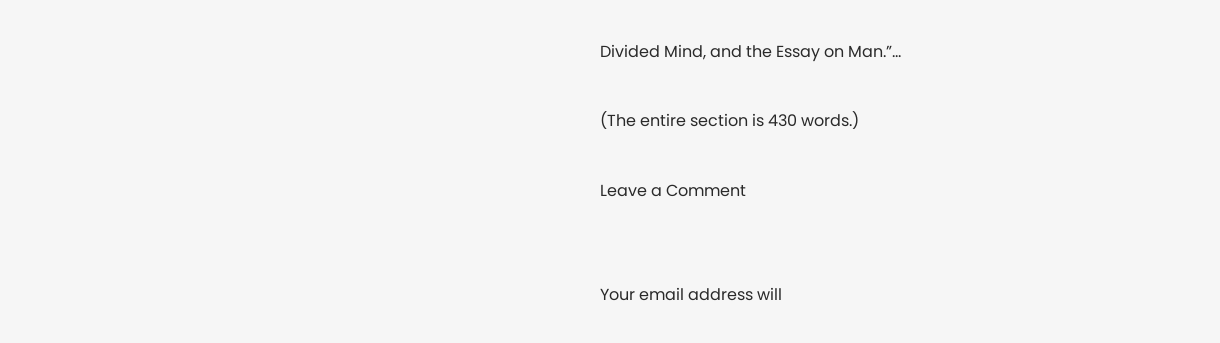Divided Mind, and the Essay on Man.”...

(The entire section is 430 words.)

Leave a Comment


Your email address will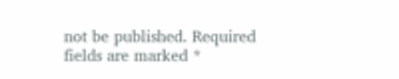not be published. Required fields are marked *